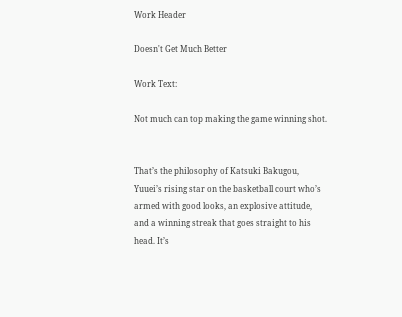Work Header

Doesn't Get Much Better

Work Text:

Not much can top making the game winning shot.


That’s the philosophy of Katsuki Bakugou, Yuuei’s rising star on the basketball court who’s armed with good looks, an explosive attitude, and a winning streak that goes straight to his head. It’s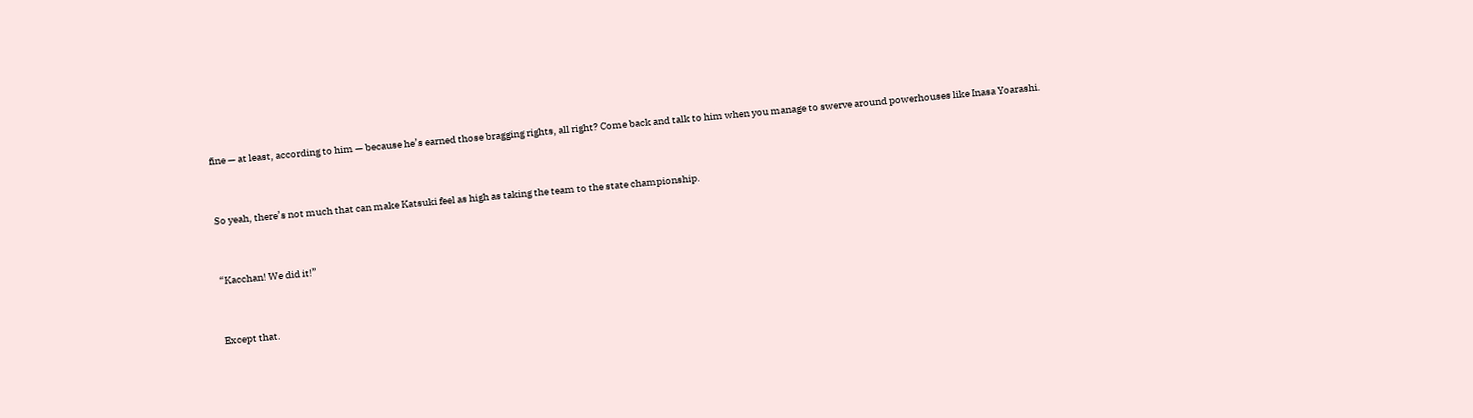fine — at least, according to him — because he’s earned those bragging rights, all right? Come back and talk to him when you manage to swerve around powerhouses like Inasa Yoarashi.


So yeah, there’s not much that can make Katsuki feel as high as taking the team to the state championship.


“Kacchan! We did it!”


Except that.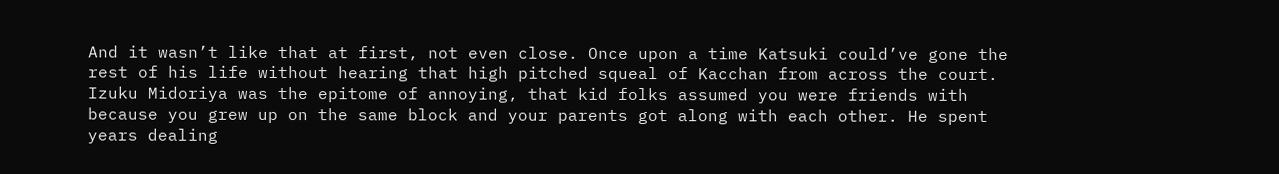And it wasn’t like that at first, not even close. Once upon a time Katsuki could’ve gone the rest of his life without hearing that high pitched squeal of Kacchan from across the court. Izuku Midoriya was the epitome of annoying, that kid folks assumed you were friends with because you grew up on the same block and your parents got along with each other. He spent years dealing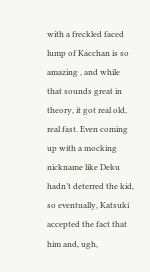with a freckled faced lump of Kacchan is so amazing , and while that sounds great in theory, it got real old, real fast. Even coming up with a mocking nickname like Deku hadn’t deterred the kid, so eventually, Katsuki accepted the fact that him and, ugh,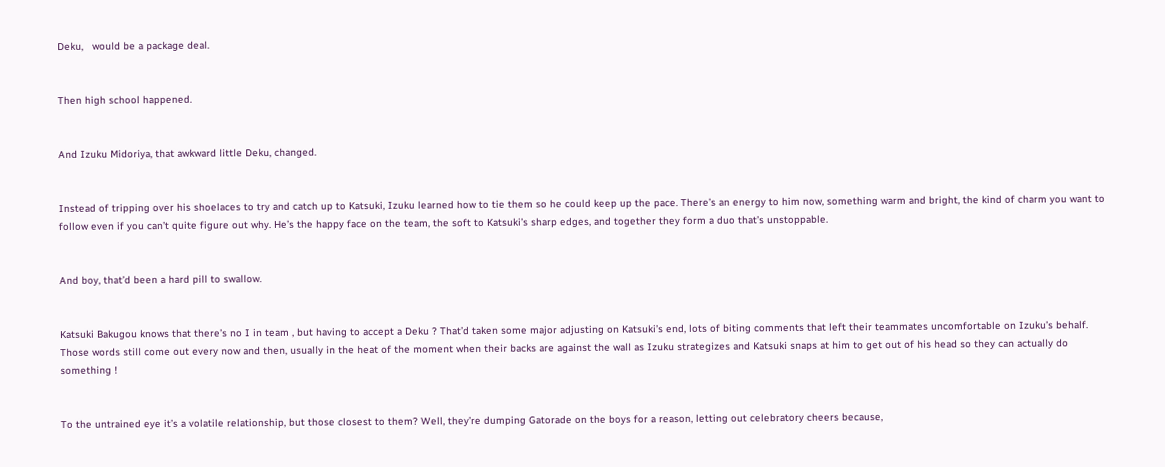Deku,   would be a package deal.


Then high school happened.


And Izuku Midoriya, that awkward little Deku, changed.


Instead of tripping over his shoelaces to try and catch up to Katsuki, Izuku learned how to tie them so he could keep up the pace. There’s an energy to him now, something warm and bright, the kind of charm you want to follow even if you can’t quite figure out why. He’s the happy face on the team, the soft to Katsuki’s sharp edges, and together they form a duo that’s unstoppable.


And boy, that’d been a hard pill to swallow.


Katsuki Bakugou knows that there’s no I in team , but having to accept a Deku ? That’d taken some major adjusting on Katsuki’s end, lots of biting comments that left their teammates uncomfortable on Izuku’s behalf. Those words still come out every now and then, usually in the heat of the moment when their backs are against the wall as Izuku strategizes and Katsuki snaps at him to get out of his head so they can actually do something !


To the untrained eye it’s a volatile relationship, but those closest to them? Well, they’re dumping Gatorade on the boys for a reason, letting out celebratory cheers because,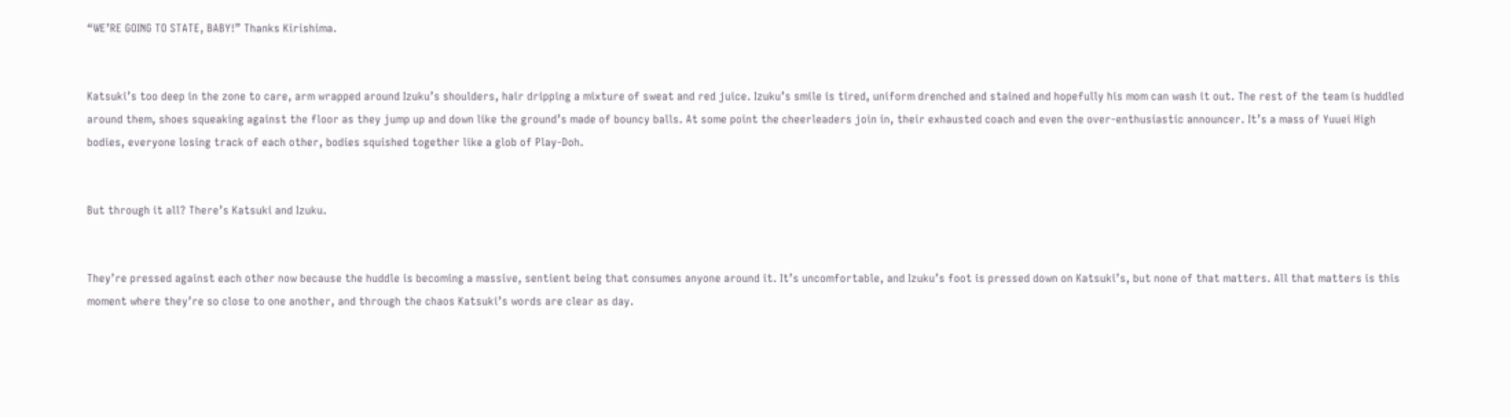“WE’RE GOING TO STATE, BABY!” Thanks Kirishima.


Katsuki’s too deep in the zone to care, arm wrapped around Izuku’s shoulders, hair dripping a mixture of sweat and red juice. Izuku’s smile is tired, uniform drenched and stained and hopefully his mom can wash it out. The rest of the team is huddled around them, shoes squeaking against the floor as they jump up and down like the ground’s made of bouncy balls. At some point the cheerleaders join in, their exhausted coach and even the over-enthusiastic announcer. It’s a mass of Yuuei High bodies, everyone losing track of each other, bodies squished together like a glob of Play-Doh.


But through it all? There’s Katsuki and Izuku.


They’re pressed against each other now because the huddle is becoming a massive, sentient being that consumes anyone around it. It’s uncomfortable, and Izuku’s foot is pressed down on Katsuki’s, but none of that matters. All that matters is this moment where they’re so close to one another, and through the chaos Katsuki’s words are clear as day.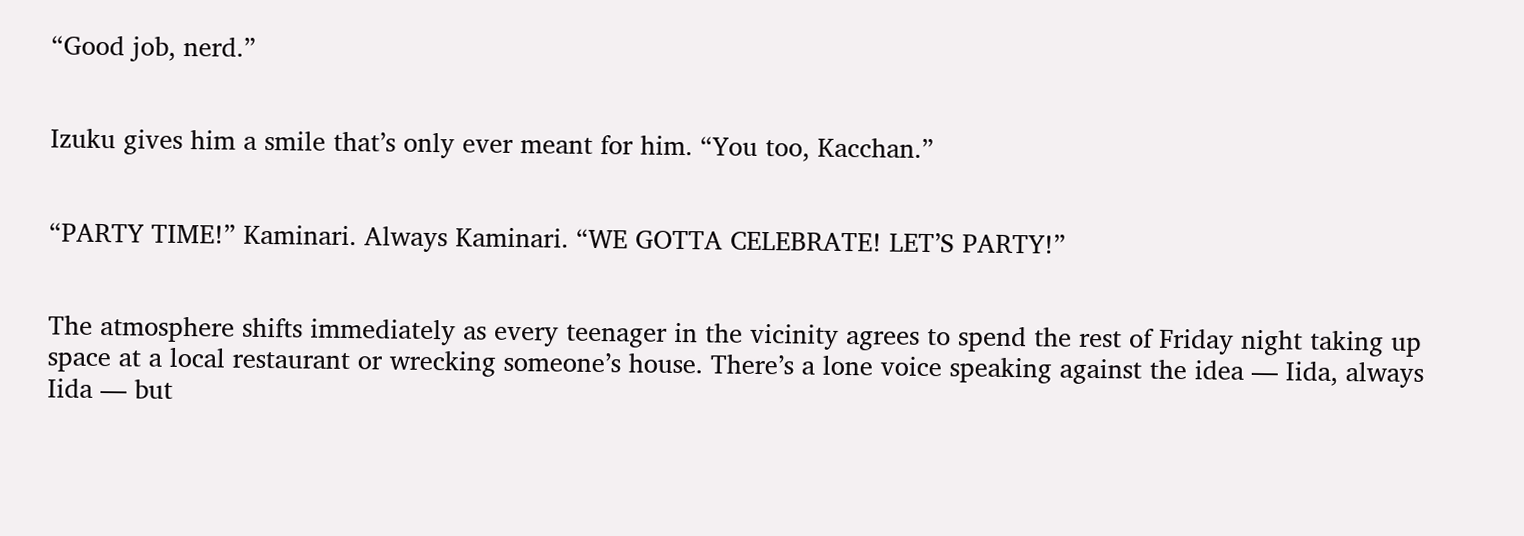“Good job, nerd.”


Izuku gives him a smile that’s only ever meant for him. “You too, Kacchan.”


“PARTY TIME!” Kaminari. Always Kaminari. “WE GOTTA CELEBRATE! LET’S PARTY!”


The atmosphere shifts immediately as every teenager in the vicinity agrees to spend the rest of Friday night taking up space at a local restaurant or wrecking someone’s house. There’s a lone voice speaking against the idea — Iida, always Iida — but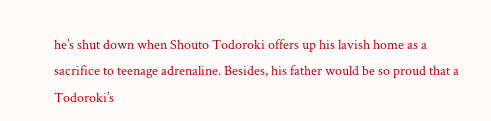he’s shut down when Shouto Todoroki offers up his lavish home as a sacrifice to teenage adrenaline. Besides, his father would be so proud that a Todoroki’s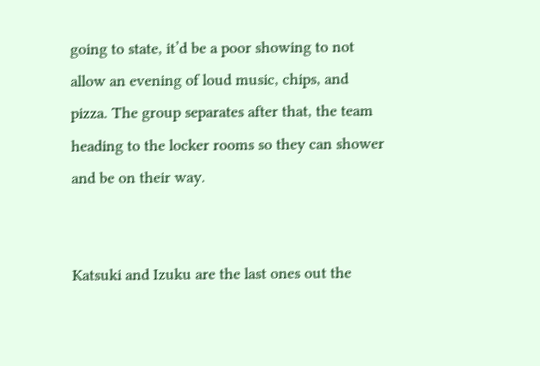going to state, it’d be a poor showing to not allow an evening of loud music, chips, and pizza. The group separates after that, the team heading to the locker rooms so they can shower and be on their way.


Katsuki and Izuku are the last ones out the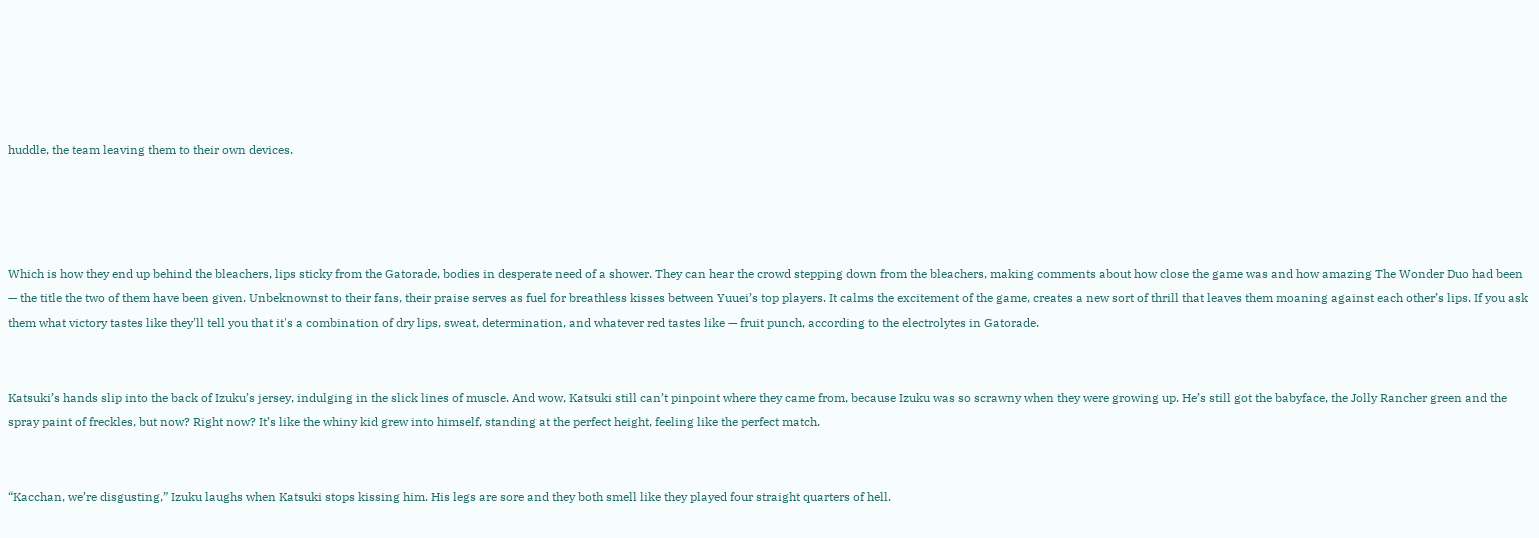huddle, the team leaving them to their own devices.




Which is how they end up behind the bleachers, lips sticky from the Gatorade, bodies in desperate need of a shower. They can hear the crowd stepping down from the bleachers, making comments about how close the game was and how amazing The Wonder Duo had been — the title the two of them have been given. Unbeknownst to their fans, their praise serves as fuel for breathless kisses between Yuuei’s top players. It calms the excitement of the game, creates a new sort of thrill that leaves them moaning against each other’s lips. If you ask them what victory tastes like they'll tell you that it's a combination of dry lips, sweat, determination, and whatever red tastes like — fruit punch, according to the electrolytes in Gatorade.


Katsuki’s hands slip into the back of Izuku’s jersey, indulging in the slick lines of muscle. And wow, Katsuki still can’t pinpoint where they came from, because Izuku was so scrawny when they were growing up. He’s still got the babyface, the Jolly Rancher green and the spray paint of freckles, but now? Right now? It’s like the whiny kid grew into himself, standing at the perfect height, feeling like the perfect match.


“Kacchan, we’re disgusting,” Izuku laughs when Katsuki stops kissing him. His legs are sore and they both smell like they played four straight quarters of hell.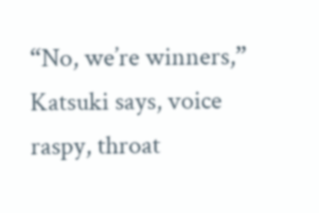“No, we’re winners,” Katsuki says, voice raspy, throat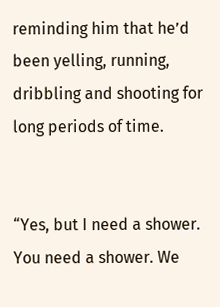reminding him that he’d been yelling, running, dribbling and shooting for long periods of time.


“Yes, but I need a shower. You need a shower. We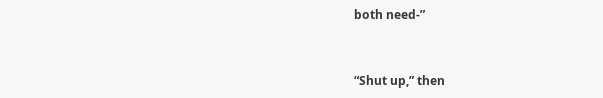both need-”


“Shut up,” then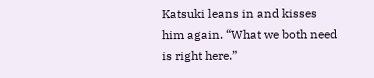Katsuki leans in and kisses him again. “What we both need is right here.”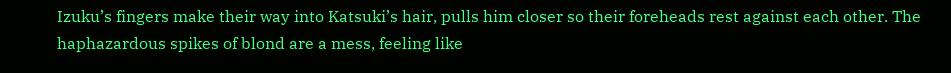Izuku’s fingers make their way into Katsuki’s hair, pulls him closer so their foreheads rest against each other. The haphazardous spikes of blond are a mess, feeling like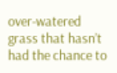over-watered grass that hasn’t had the chance to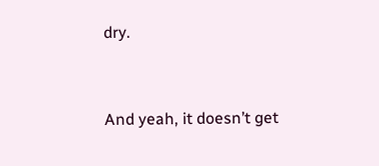dry.


And yeah, it doesn’t get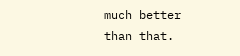much better than that.